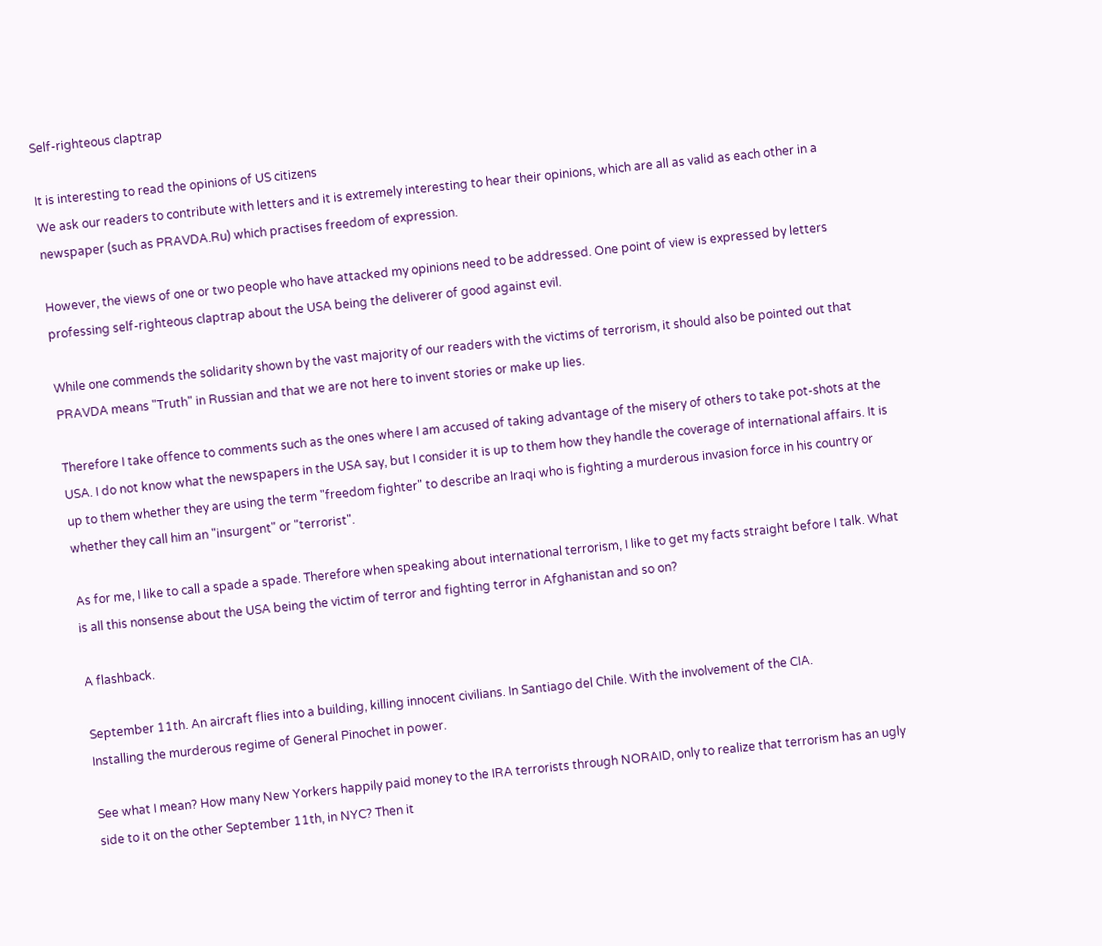Self-righteous claptrap

It is interesting to read the opinions of US citizens
We ask our readers to contribute with letters and it is extremely interesting to hear their opinions, which are all as valid as each other in a newspaper (such as PRAVDA.Ru) which practises freedom of expression.

However, the views of one or two people who have attacked my opinions need to be addressed. One point of view is expressed by letters professing self-righteous claptrap about the USA being the deliverer of good against evil.

While one commends the solidarity shown by the vast majority of our readers with the victims of terrorism, it should also be pointed out that PRAVDA means "Truth" in Russian and that we are not here to invent stories or make up lies.

Therefore I take offence to comments such as the ones where I am accused of taking advantage of the misery of others to take pot-shots at the USA. I do not know what the newspapers in the USA say, but I consider it is up to them how they handle the coverage of international affairs. It is up to them whether they are using the term "freedom fighter" to describe an Iraqi who is fighting a murderous invasion force in his country or whether they call him an "insurgent" or "terrorist".

As for me, I like to call a spade a spade. Therefore when speaking about international terrorism, I like to get my facts straight before I talk. What is all this nonsense about the USA being the victim of terror and fighting terror in Afghanistan and so on?

A flashback.

September 11th. An aircraft flies into a building, killing innocent civilians. In Santiago del Chile. With the involvement of the CIA.
Installing the murderous regime of General Pinochet in power.

See what I mean? How many New Yorkers happily paid money to the IRA terrorists through NORAID, only to realize that terrorism has an ugly side to it on the other September 11th, in NYC? Then it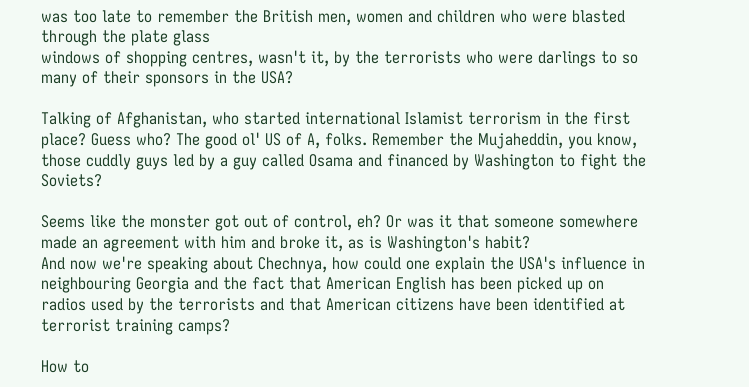was too late to remember the British men, women and children who were blasted through the plate glass
windows of shopping centres, wasn't it, by the terrorists who were darlings to so many of their sponsors in the USA?

Talking of Afghanistan, who started international Islamist terrorism in the first place? Guess who? The good ol' US of A, folks. Remember the Mujaheddin, you know, those cuddly guys led by a guy called Osama and financed by Washington to fight the Soviets?

Seems like the monster got out of control, eh? Or was it that someone somewhere made an agreement with him and broke it, as is Washington's habit?
And now we're speaking about Chechnya, how could one explain the USA's influence in neighbouring Georgia and the fact that American English has been picked up on radios used by the terrorists and that American citizens have been identified at terrorist training camps?

How to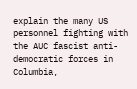explain the many US personnel fighting with the AUC fascist anti-democratic forces in Columbia,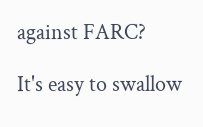against FARC?

It's easy to swallow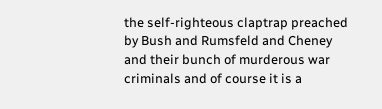the self-righteous claptrap preached by Bush and Rumsfeld and Cheney and their bunch of murderous war criminals and of course it is a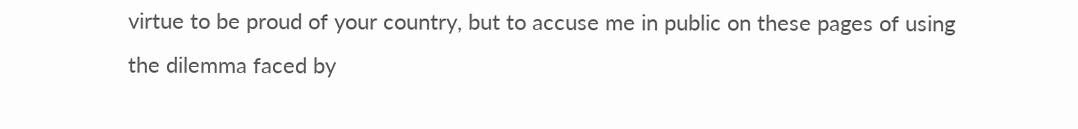virtue to be proud of your country, but to accuse me in public on these pages of using the dilemma faced by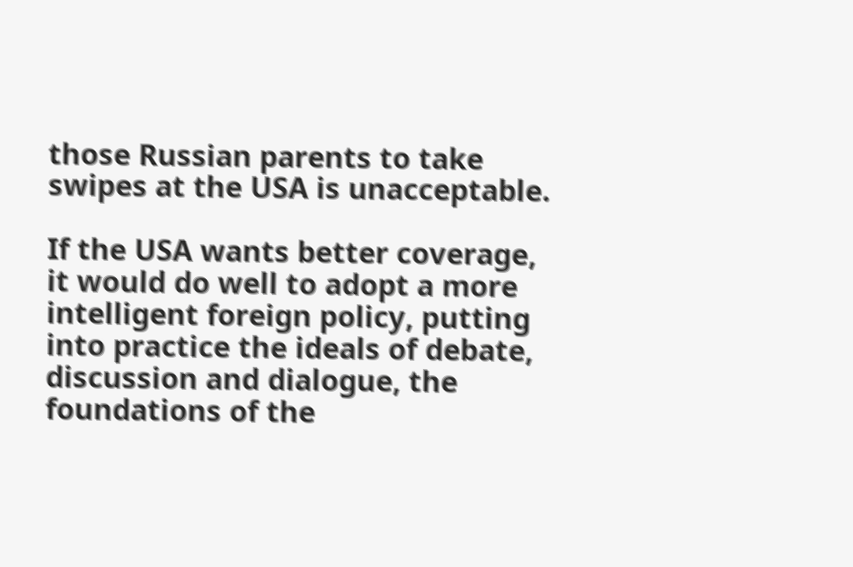those Russian parents to take swipes at the USA is unacceptable.

If the USA wants better coverage, it would do well to adopt a more intelligent foreign policy, putting into practice the ideals of debate, discussion and dialogue, the foundations of the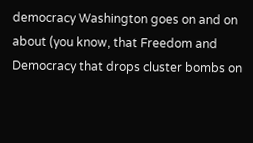democracy Washington goes on and on about (you know, that Freedom and Democracy that drops cluster bombs on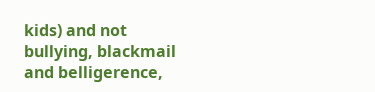kids) and not bullying, blackmail and belligerence,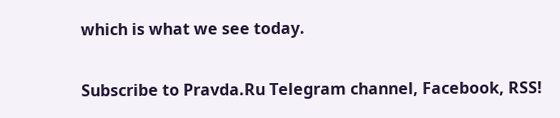which is what we see today.

Subscribe to Pravda.Ru Telegram channel, Facebook, RSS!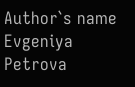Author`s name Evgeniya Petrova